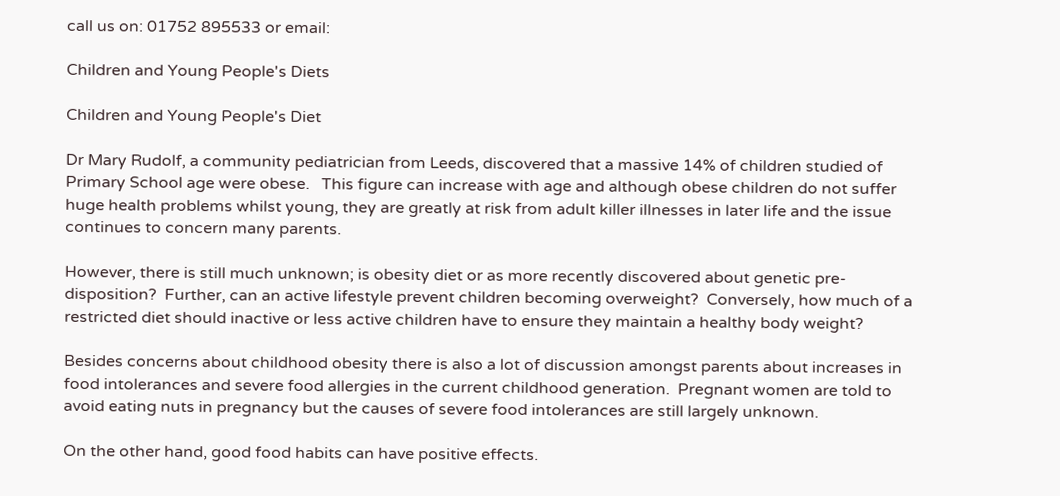call us on: 01752 895533 or email:

Children and Young People's Diets

Children and Young People's Diet

Dr Mary Rudolf, a community pediatrician from Leeds, discovered that a massive 14% of children studied of Primary School age were obese.   This figure can increase with age and although obese children do not suffer huge health problems whilst young, they are greatly at risk from adult killer illnesses in later life and the issue continues to concern many parents.

However, there is still much unknown; is obesity diet or as more recently discovered about genetic pre-disposition?  Further, can an active lifestyle prevent children becoming overweight?  Conversely, how much of a restricted diet should inactive or less active children have to ensure they maintain a healthy body weight?

Besides concerns about childhood obesity there is also a lot of discussion amongst parents about increases in food intolerances and severe food allergies in the current childhood generation.  Pregnant women are told to avoid eating nuts in pregnancy but the causes of severe food intolerances are still largely unknown.

On the other hand, good food habits can have positive effects.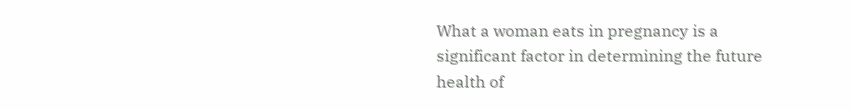What a woman eats in pregnancy is a significant factor in determining the future health of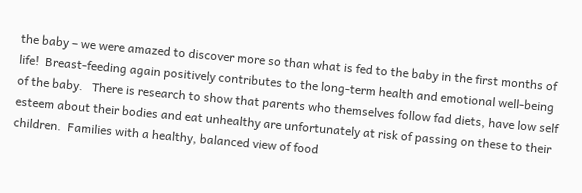the baby – we were amazed to discover more so than what is fed to the baby in the first months of life!  Breast-feeding again positively contributes to the long-term health and emotional well-being of the baby.   There is research to show that parents who themselves follow fad diets, have low self esteem about their bodies and eat unhealthy are unfortunately at risk of passing on these to their children.  Families with a healthy, balanced view of food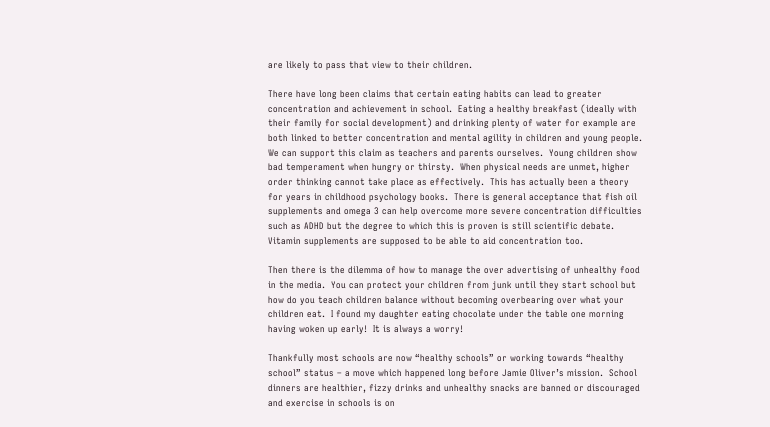are likely to pass that view to their children.

There have long been claims that certain eating habits can lead to greater concentration and achievement in school.  Eating a healthy breakfast (ideally with their family for social development) and drinking plenty of water for example are both linked to better concentration and mental agility in children and young people.  We can support this claim as teachers and parents ourselves.  Young children show bad temperament when hungry or thirsty.  When physical needs are unmet, higher order thinking cannot take place as effectively.  This has actually been a theory for years in childhood psychology books.  There is general acceptance that fish oil supplements and omega 3 can help overcome more severe concentration difficulties such as ADHD but the degree to which this is proven is still scientific debate.  Vitamin supplements are supposed to be able to aid concentration too.

Then there is the dilemma of how to manage the over advertising of unhealthy food in the media.  You can protect your children from junk until they start school but how do you teach children balance without becoming overbearing over what your children eat.  I found my daughter eating chocolate under the table one morning having woken up early!  It is always a worry!

Thankfully most schools are now “healthy schools” or working towards “healthy school” status – a move which happened long before Jamie Oliver’s mission.  School dinners are healthier, fizzy drinks and unhealthy snacks are banned or discouraged and exercise in schools is on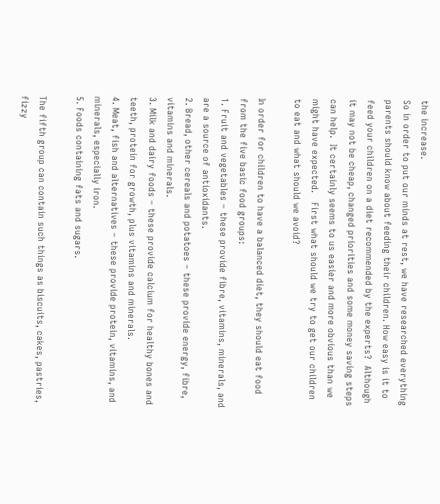the increase.
So in order to put our minds at rest, we have researched everything parents should know about feeding their children. How easy is it to feed your children on a diet recommended by the experts?  Although it may not be cheap, changed priorities and some money saving steps can help.  It certainly seems to us easier and more obvious than we might have expected.   First what should we try to get our children to eat and what should we avoid?

In order for children to have a balanced diet, they should eat food from the five basic food groups:
1. Fruit and vegetables – these provide fibre, vitamins, minerals, and are a source of antioxidants.
2. Bread, other cereals and potatoes – these provide energy, fibre, vitamins and minerals.
3. Milk and dairy foods – these provide calcium for healthy bones and teeth, protein for growth, plus vitamins and minerals.
4. Meat, fish and alternatives – these provide protein, vitamins, and minerals, especially iron.
5. Foods containing fats and sugars.

The fifth group can contain such things as biscuits, cakes, pastries, fizzy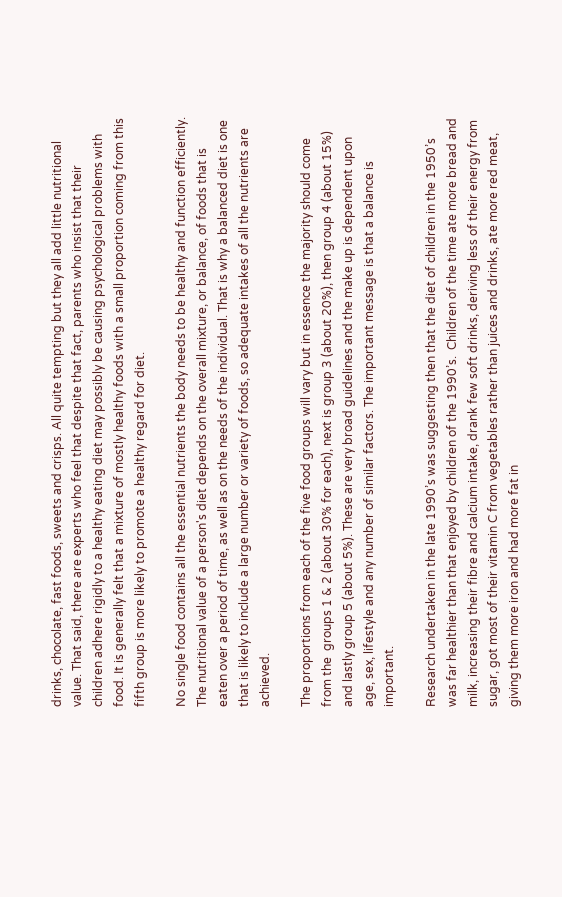drinks, chocolate, fast foods, sweets and crisps. All quite tempting but they all add little nutritional value. That said, there are experts who feel that despite that fact, parents who insist that their children adhere rigidly to a healthy eating diet may possibly be causing psychological problems with food. It is generally felt that a mixture of mostly healthy foods with a small proportion coming from this fifth group is more likely to promote a healthy regard for diet.

No single food contains all the essential nutrients the body needs to be healthy and function efficiently. The nutritional value of a person's diet depends on the overall mixture, or balance, of foods that is eaten over a period of time, as well as on the needs of the individual. That is why a balanced diet is one that is likely to include a large number or variety of foods, so adequate intakes of all the nutrients are achieved.

The proportions from each of the five food groups will vary but in essence the majority should come from the  groups 1 & 2 (about 30% for each), next is group 3 (about 20%), then group 4 (about 15%) and lastly group 5 (about 5%). These are very broad guidelines and the make up is dependent upon age, sex, lifestyle and any number of similar factors. The important message is that a balance is important.

Research undertaken in the late 1990’s was suggesting then that the diet of children in the 1950’s was far healthier than that enjoyed by children of the 1990’s.  Children of the time ate more bread and milk, increasing their fibre and calcium intake, drank few soft drinks, deriving less of their energy from sugar, got most of their vitamin C from vegetables rather than juices and drinks, ate more red meat, giving them more iron and had more fat in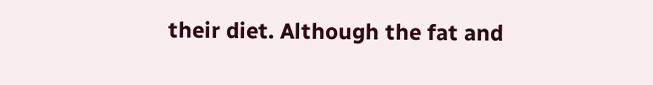their diet. Although the fat and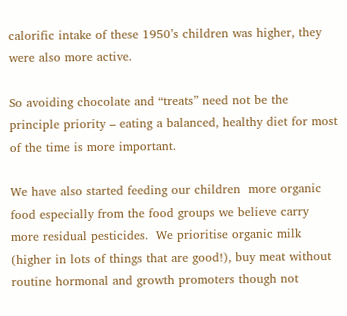calorific intake of these 1950’s children was higher, they were also more active.

So avoiding chocolate and “treats” need not be the principle priority – eating a balanced, healthy diet for most of the time is more important.

We have also started feeding our children  more organic food especially from the food groups we believe carry more residual pesticides.  We prioritise organic milk (higher in lots of things that are good!), buy meat without routine hormonal and growth promoters though not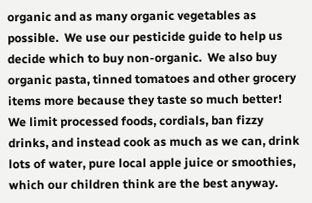organic and as many organic vegetables as possible.  We use our pesticide guide to help us decide which to buy non-organic.  We also buy organic pasta, tinned tomatoes and other grocery items more because they taste so much better!  We limit processed foods, cordials, ban fizzy drinks, and instead cook as much as we can, drink lots of water, pure local apple juice or smoothies, which our children think are the best anyway.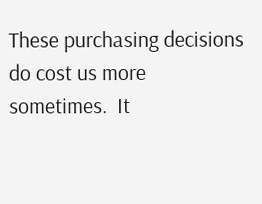These purchasing decisions do cost us more sometimes.  It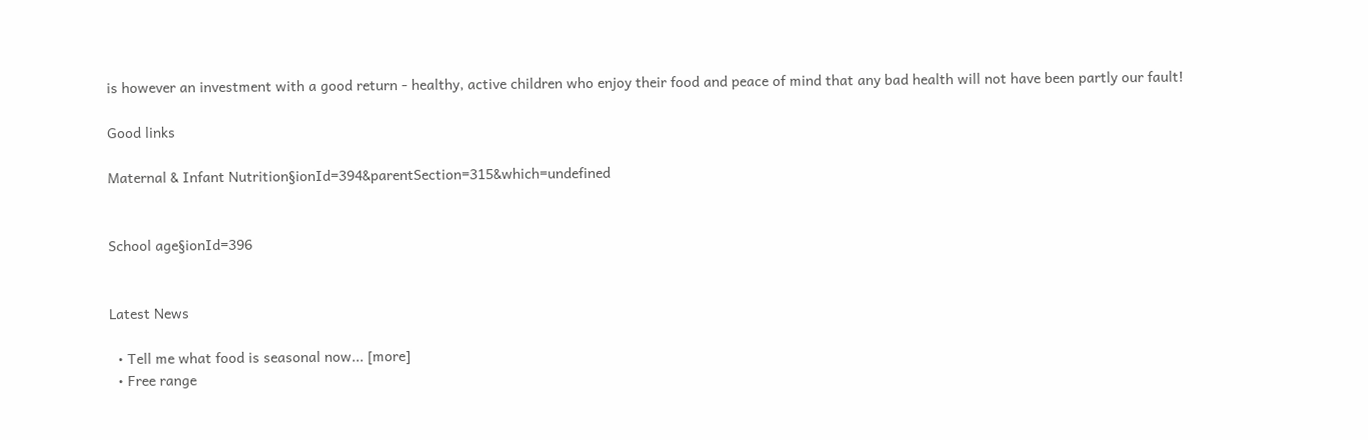is however an investment with a good return - healthy, active children who enjoy their food and peace of mind that any bad health will not have been partly our fault!

Good links

Maternal & Infant Nutrition§ionId=394&parentSection=315&which=undefined


School age§ionId=396


Latest News

  • Tell me what food is seasonal now... [more]
  • Free range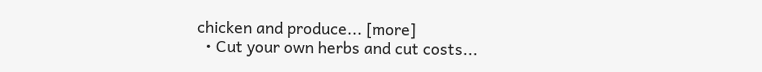chicken and produce... [more]
  • Cut your own herbs and cut costs...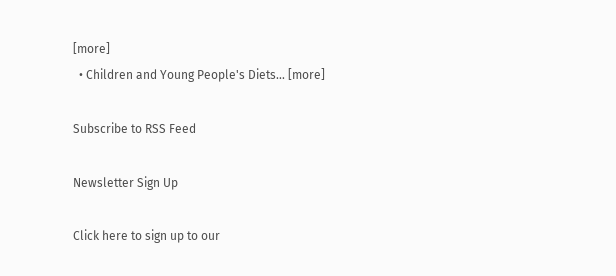[more]
  • Children and Young People's Diets... [more]

Subscribe to RSS Feed

Newsletter Sign Up

Click here to sign up to our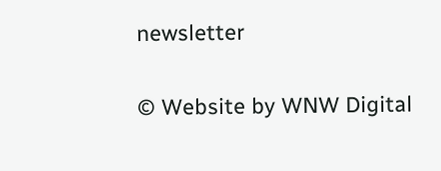newsletter

© Website by WNW Digital